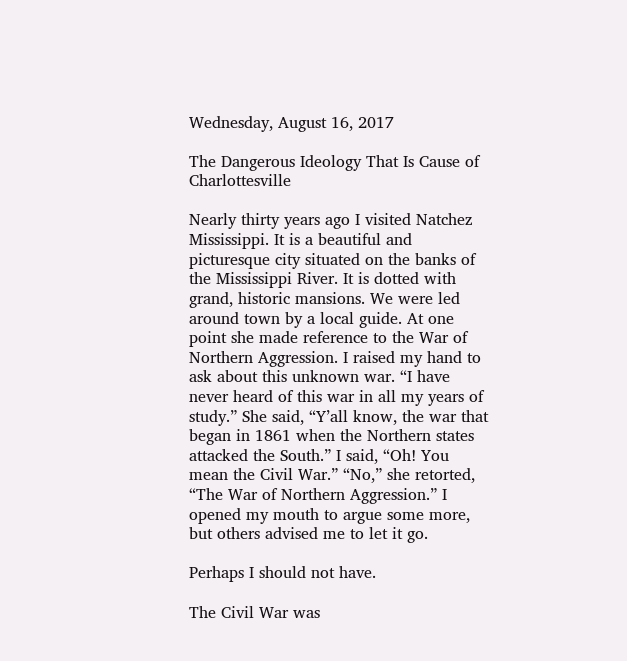Wednesday, August 16, 2017

The Dangerous Ideology That Is Cause of Charlottesville

Nearly thirty years ago I visited Natchez Mississippi. It is a beautiful and picturesque city situated on the banks of the Mississippi River. It is dotted with grand, historic mansions. We were led around town by a local guide. At one point she made reference to the War of Northern Aggression. I raised my hand to ask about this unknown war. “I have never heard of this war in all my years of study.” She said, “Y’all know, the war that began in 1861 when the Northern states attacked the South.” I said, “Oh! You mean the Civil War.” “No,” she retorted, “The War of Northern Aggression.” I opened my mouth to argue some more, but others advised me to let it go.

Perhaps I should not have.

The Civil War was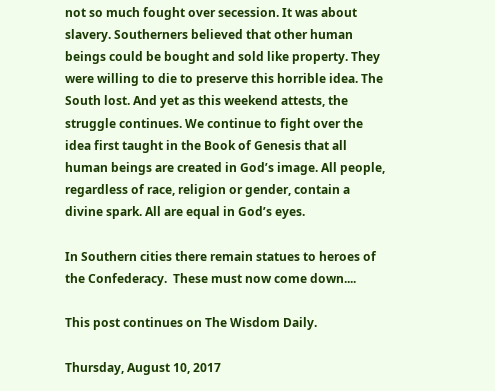not so much fought over secession. It was about slavery. Southerners believed that other human beings could be bought and sold like property. They were willing to die to preserve this horrible idea. The South lost. And yet as this weekend attests, the struggle continues. We continue to fight over the idea first taught in the Book of Genesis that all human beings are created in God’s image. All people, regardless of race, religion or gender, contain a divine spark. All are equal in God’s eyes.

In Southern cities there remain statues to heroes of the Confederacy.  These must now come down....

This post continues on The Wisdom Daily.

Thursday, August 10, 2017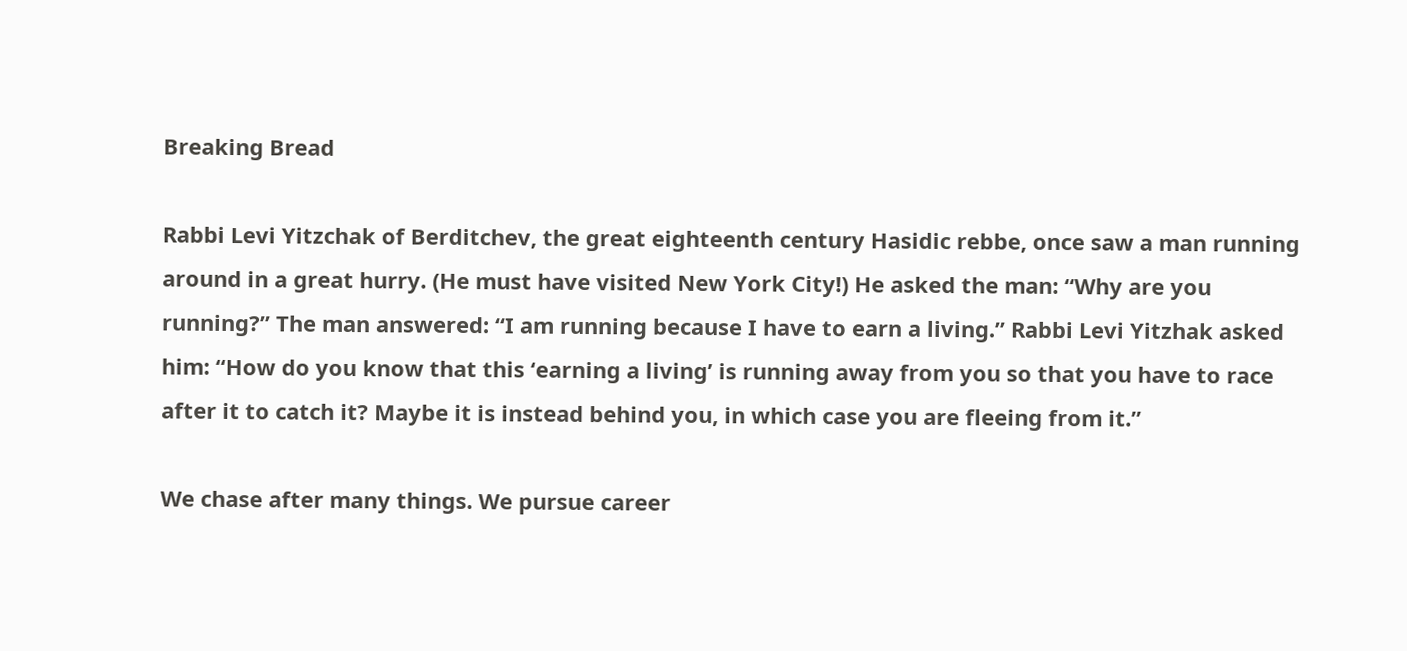Breaking Bread

Rabbi Levi Yitzchak of Berditchev, the great eighteenth century Hasidic rebbe, once saw a man running around in a great hurry. (He must have visited New York City!) He asked the man: “Why are you running?” The man answered: “I am running because I have to earn a living.” Rabbi Levi Yitzhak asked him: “How do you know that this ‘earning a living’ is running away from you so that you have to race after it to catch it? Maybe it is instead behind you, in which case you are fleeing from it.”

We chase after many things. We pursue career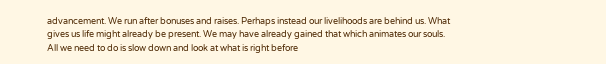advancement. We run after bonuses and raises. Perhaps instead our livelihoods are behind us. What gives us life might already be present. We may have already gained that which animates our souls. All we need to do is slow down and look at what is right before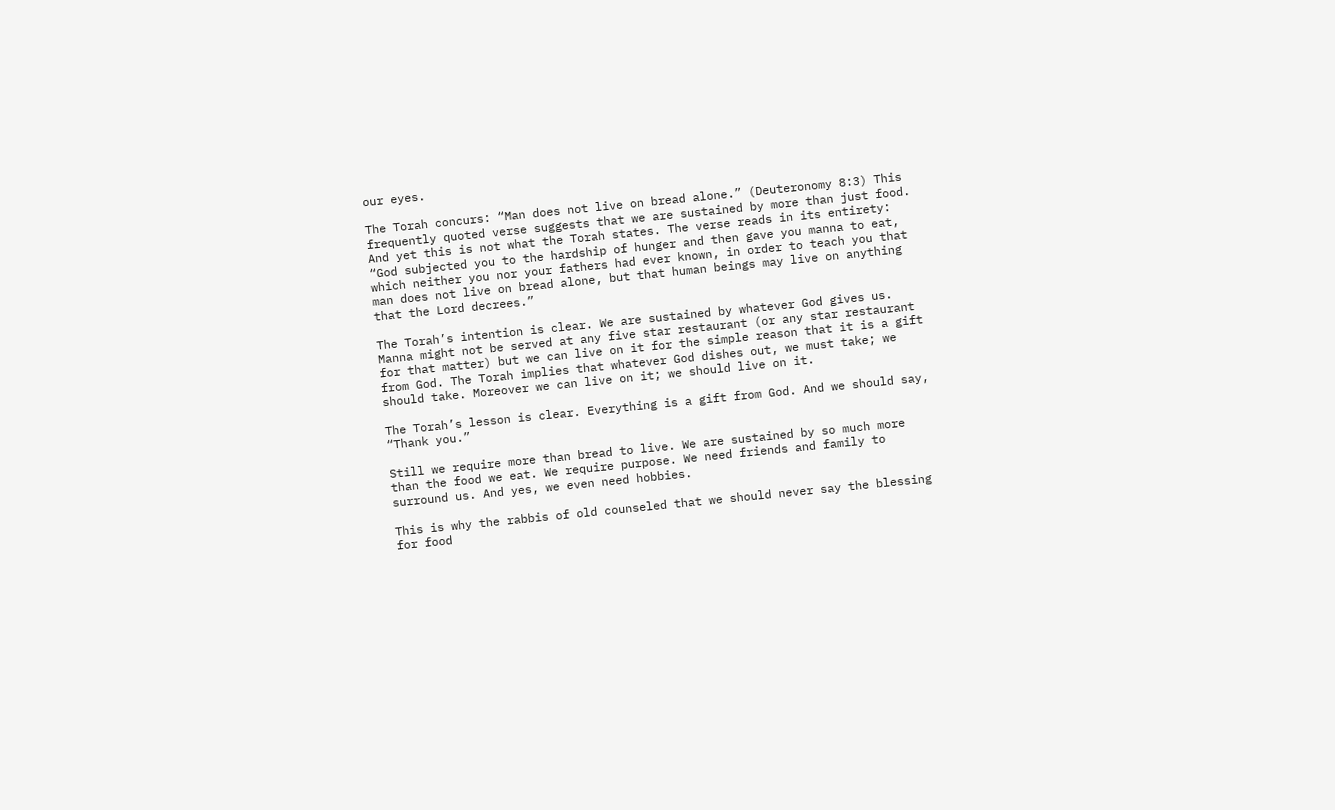our eyes.

The Torah concurs: “Man does not live on bread alone.” (Deuteronomy 8:3) This frequently quoted verse suggests that we are sustained by more than just food. And yet this is not what the Torah states. The verse reads in its entirety: “God subjected you to the hardship of hunger and then gave you manna to eat, which neither you nor your fathers had ever known, in order to teach you that man does not live on bread alone, but that human beings may live on anything that the Lord decrees.”

The Torah’s intention is clear. We are sustained by whatever God gives us. Manna might not be served at any five star restaurant (or any star restaurant for that matter) but we can live on it for the simple reason that it is a gift from God. The Torah implies that whatever God dishes out, we must take; we should take. Moreover we can live on it; we should live on it.

The Torah’s lesson is clear. Everything is a gift from God. And we should say, “Thank you.”

Still we require more than bread to live. We are sustained by so much more than the food we eat. We require purpose. We need friends and family to surround us. And yes, we even need hobbies.

This is why the rabbis of old counseled that we should never say the blessing for food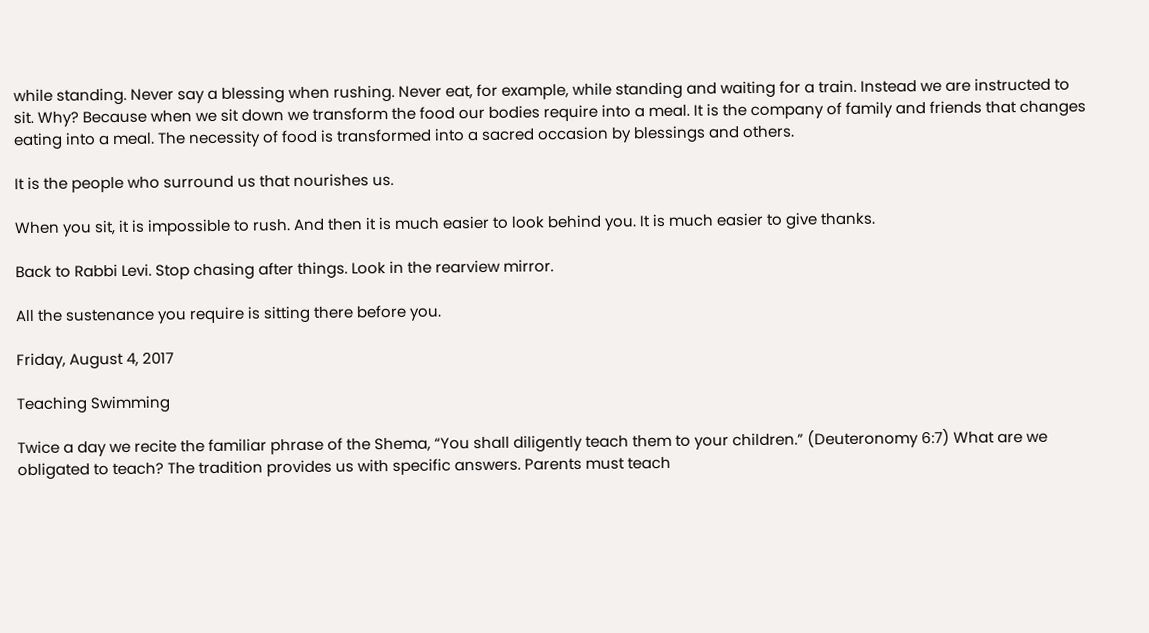while standing. Never say a blessing when rushing. Never eat, for example, while standing and waiting for a train. Instead we are instructed to sit. Why? Because when we sit down we transform the food our bodies require into a meal. It is the company of family and friends that changes eating into a meal. The necessity of food is transformed into a sacred occasion by blessings and others.

It is the people who surround us that nourishes us.

When you sit, it is impossible to rush. And then it is much easier to look behind you. It is much easier to give thanks.

Back to Rabbi Levi. Stop chasing after things. Look in the rearview mirror.

All the sustenance you require is sitting there before you.

Friday, August 4, 2017

Teaching Swimming

Twice a day we recite the familiar phrase of the Shema, “You shall diligently teach them to your children.” (Deuteronomy 6:7) What are we obligated to teach? The tradition provides us with specific answers. Parents must teach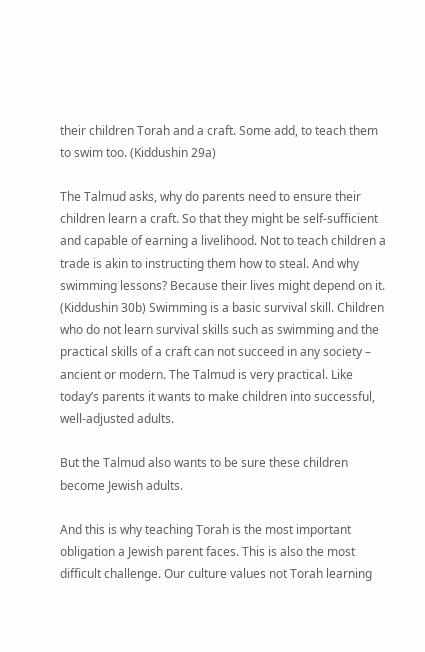their children Torah and a craft. Some add, to teach them to swim too. (Kiddushin 29a)

The Talmud asks, why do parents need to ensure their children learn a craft. So that they might be self-sufficient and capable of earning a livelihood. Not to teach children a trade is akin to instructing them how to steal. And why swimming lessons? Because their lives might depend on it. (Kiddushin 30b) Swimming is a basic survival skill. Children who do not learn survival skills such as swimming and the practical skills of a craft can not succeed in any society – ancient or modern. The Talmud is very practical. Like today’s parents it wants to make children into successful, well-adjusted adults.

But the Talmud also wants to be sure these children become Jewish adults.

And this is why teaching Torah is the most important obligation a Jewish parent faces. This is also the most difficult challenge. Our culture values not Torah learning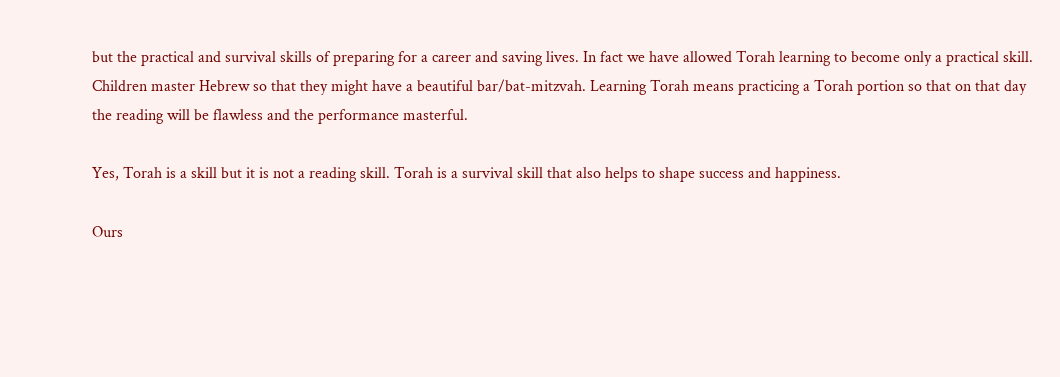but the practical and survival skills of preparing for a career and saving lives. In fact we have allowed Torah learning to become only a practical skill. Children master Hebrew so that they might have a beautiful bar/bat-mitzvah. Learning Torah means practicing a Torah portion so that on that day the reading will be flawless and the performance masterful.

Yes, Torah is a skill but it is not a reading skill. Torah is a survival skill that also helps to shape success and happiness.

Ours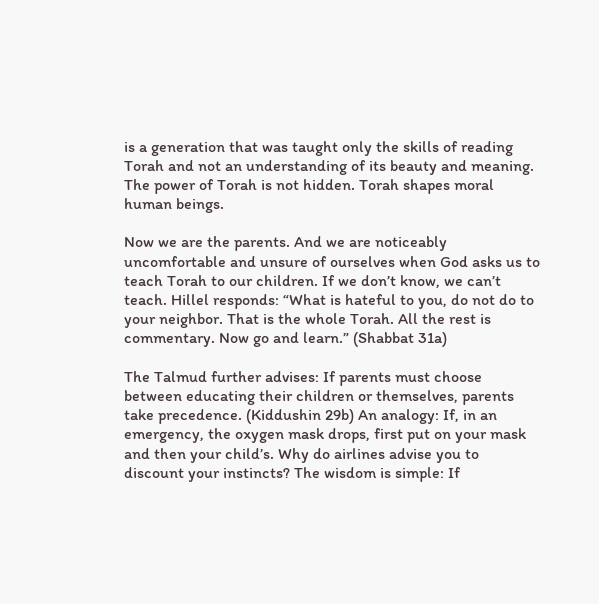is a generation that was taught only the skills of reading Torah and not an understanding of its beauty and meaning. The power of Torah is not hidden. Torah shapes moral human beings.

Now we are the parents. And we are noticeably uncomfortable and unsure of ourselves when God asks us to teach Torah to our children. If we don’t know, we can’t teach. Hillel responds: “What is hateful to you, do not do to your neighbor. That is the whole Torah. All the rest is commentary. Now go and learn.” (Shabbat 31a)

The Talmud further advises: If parents must choose between educating their children or themselves, parents take precedence. (Kiddushin 29b) An analogy: If, in an emergency, the oxygen mask drops, first put on your mask and then your child’s. Why do airlines advise you to discount your instincts? The wisdom is simple: If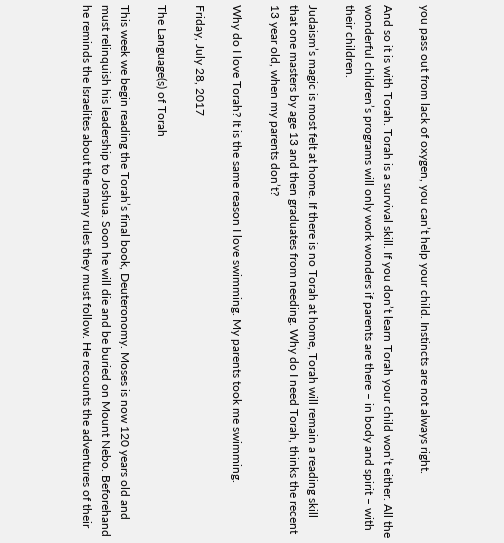you pass out from lack of oxygen, you can’t help your child. Instincts are not always right.

And so it is with Torah. Torah is a survival skill. If you don’t learn Torah your child won’t either. All the wonderful children’s programs will only work wonders if parents are there – in body and spirit – with their children.

Judaism’s magic is most felt at home. If there is no Torah at home, Torah will remain a reading skill that one masters by age 13 and then graduates from needing. Why do I need Torah, thinks the recent 13 year old, when my parents don’t?

Why do I love Torah? It is the same reason I love swimming. My parents took me swimming.

Friday, July 28, 2017

The Language(s) of Torah

This week we begin reading the Torah’s final book, Deuteronomy. Moses is now 120 years old and must relinquish his leadership to Joshua. Soon he will die and be buried on Mount Nebo. Beforehand he reminds the Israelites about the many rules they must follow. He recounts the adventures of their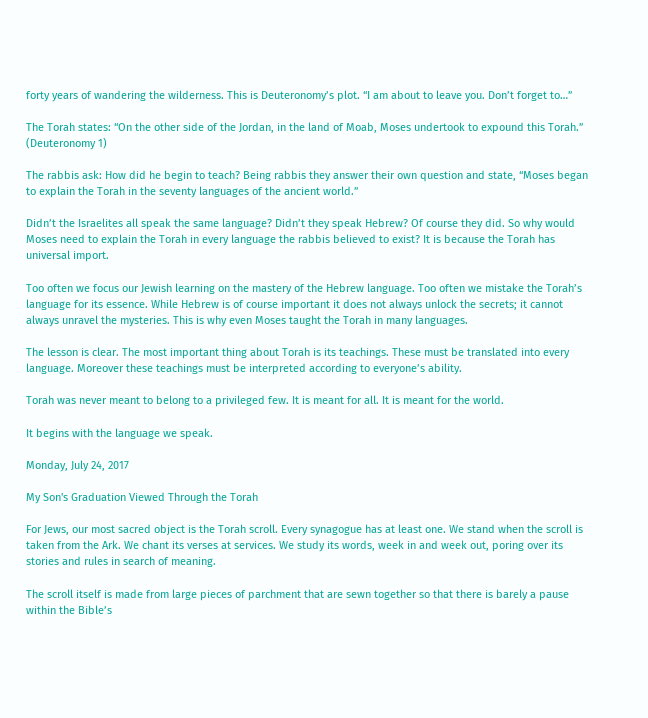forty years of wandering the wilderness. This is Deuteronomy’s plot. “I am about to leave you. Don’t forget to…”

The Torah states: “On the other side of the Jordan, in the land of Moab, Moses undertook to expound this Torah.” (Deuteronomy 1)

The rabbis ask: How did he begin to teach? Being rabbis they answer their own question and state, “Moses began to explain the Torah in the seventy languages of the ancient world.”

Didn’t the Israelites all speak the same language? Didn’t they speak Hebrew? Of course they did. So why would Moses need to explain the Torah in every language the rabbis believed to exist? It is because the Torah has universal import.

Too often we focus our Jewish learning on the mastery of the Hebrew language. Too often we mistake the Torah’s language for its essence. While Hebrew is of course important it does not always unlock the secrets; it cannot always unravel the mysteries. This is why even Moses taught the Torah in many languages.

The lesson is clear. The most important thing about Torah is its teachings. These must be translated into every language. Moreover these teachings must be interpreted according to everyone’s ability.

Torah was never meant to belong to a privileged few. It is meant for all. It is meant for the world.

It begins with the language we speak.

Monday, July 24, 2017

My Son's Graduation Viewed Through the Torah

For Jews, our most sacred object is the Torah scroll. Every synagogue has at least one. We stand when the scroll is taken from the Ark. We chant its verses at services. We study its words, week in and week out, poring over its stories and rules in search of meaning.

The scroll itself is made from large pieces of parchment that are sewn together so that there is barely a pause within the Bible’s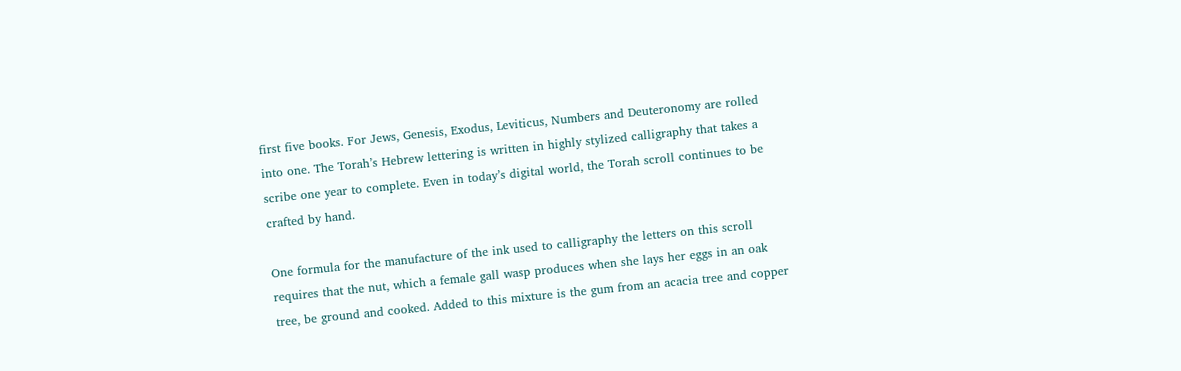first five books. For Jews, Genesis, Exodus, Leviticus, Numbers and Deuteronomy are rolled into one. The Torah’s Hebrew lettering is written in highly stylized calligraphy that takes a scribe one year to complete. Even in today’s digital world, the Torah scroll continues to be crafted by hand.

One formula for the manufacture of the ink used to calligraphy the letters on this scroll requires that the nut, which a female gall wasp produces when she lays her eggs in an oak tree, be ground and cooked. Added to this mixture is the gum from an acacia tree and copper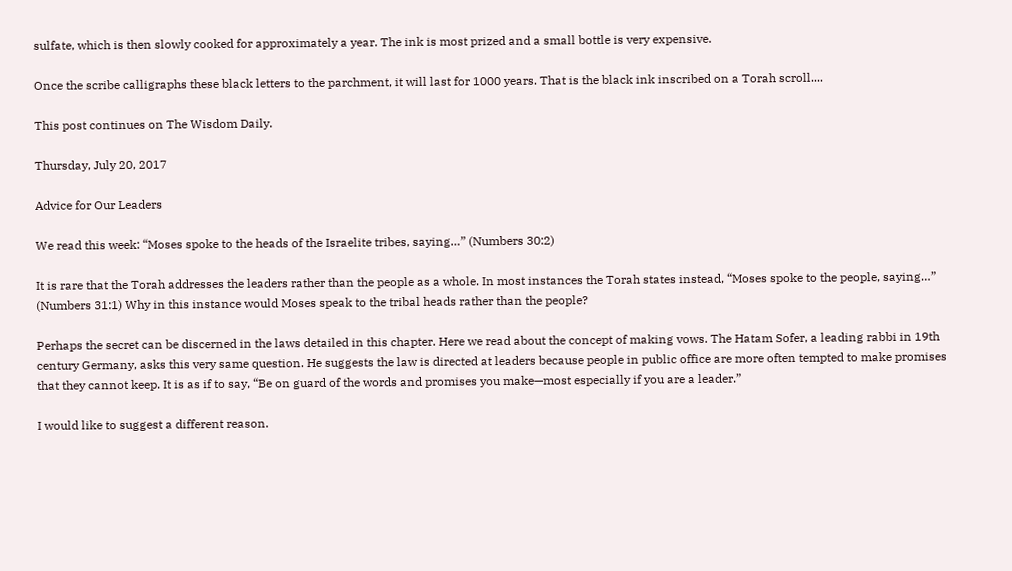sulfate, which is then slowly cooked for approximately a year. The ink is most prized and a small bottle is very expensive.

Once the scribe calligraphs these black letters to the parchment, it will last for 1000 years. That is the black ink inscribed on a Torah scroll....

This post continues on The Wisdom Daily.

Thursday, July 20, 2017

Advice for Our Leaders

We read this week: “Moses spoke to the heads of the Israelite tribes, saying…” (Numbers 30:2)

It is rare that the Torah addresses the leaders rather than the people as a whole. In most instances the Torah states instead, “Moses spoke to the people, saying…” (Numbers 31:1) Why in this instance would Moses speak to the tribal heads rather than the people?

Perhaps the secret can be discerned in the laws detailed in this chapter. Here we read about the concept of making vows. The Hatam Sofer, a leading rabbi in 19th century Germany, asks this very same question. He suggests the law is directed at leaders because people in public office are more often tempted to make promises that they cannot keep. It is as if to say, “Be on guard of the words and promises you make—most especially if you are a leader.”

I would like to suggest a different reason.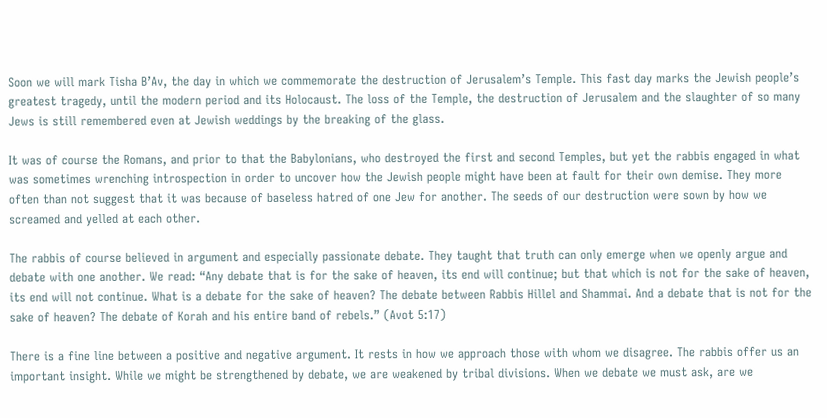Soon we will mark Tisha B’Av, the day in which we commemorate the destruction of Jerusalem’s Temple. This fast day marks the Jewish people’s greatest tragedy, until the modern period and its Holocaust. The loss of the Temple, the destruction of Jerusalem and the slaughter of so many Jews is still remembered even at Jewish weddings by the breaking of the glass.

It was of course the Romans, and prior to that the Babylonians, who destroyed the first and second Temples, but yet the rabbis engaged in what was sometimes wrenching introspection in order to uncover how the Jewish people might have been at fault for their own demise. They more often than not suggest that it was because of baseless hatred of one Jew for another. The seeds of our destruction were sown by how we screamed and yelled at each other.

The rabbis of course believed in argument and especially passionate debate. They taught that truth can only emerge when we openly argue and debate with one another. We read: “Any debate that is for the sake of heaven, its end will continue; but that which is not for the sake of heaven, its end will not continue. What is a debate for the sake of heaven? The debate between Rabbis Hillel and Shammai. And a debate that is not for the sake of heaven? The debate of Korah and his entire band of rebels.” (Avot 5:17)

There is a fine line between a positive and negative argument. It rests in how we approach those with whom we disagree. The rabbis offer us an important insight. While we might be strengthened by debate, we are weakened by tribal divisions. When we debate we must ask, are we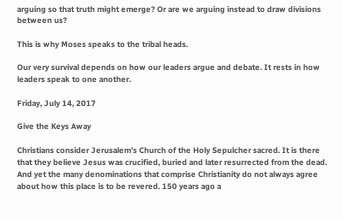arguing so that truth might emerge? Or are we arguing instead to draw divisions between us?

This is why Moses speaks to the tribal heads.

Our very survival depends on how our leaders argue and debate. It rests in how leaders speak to one another.

Friday, July 14, 2017

Give the Keys Away

Christians consider Jerusalem’s Church of the Holy Sepulcher sacred. It is there that they believe Jesus was crucified, buried and later resurrected from the dead. And yet the many denominations that comprise Christianity do not always agree about how this place is to be revered. 150 years ago a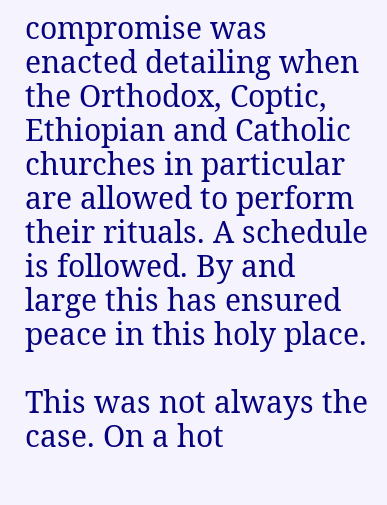compromise was enacted detailing when the Orthodox, Coptic, Ethiopian and Catholic churches in particular are allowed to perform their rituals. A schedule is followed. By and large this has ensured peace in this holy place.

This was not always the case. On a hot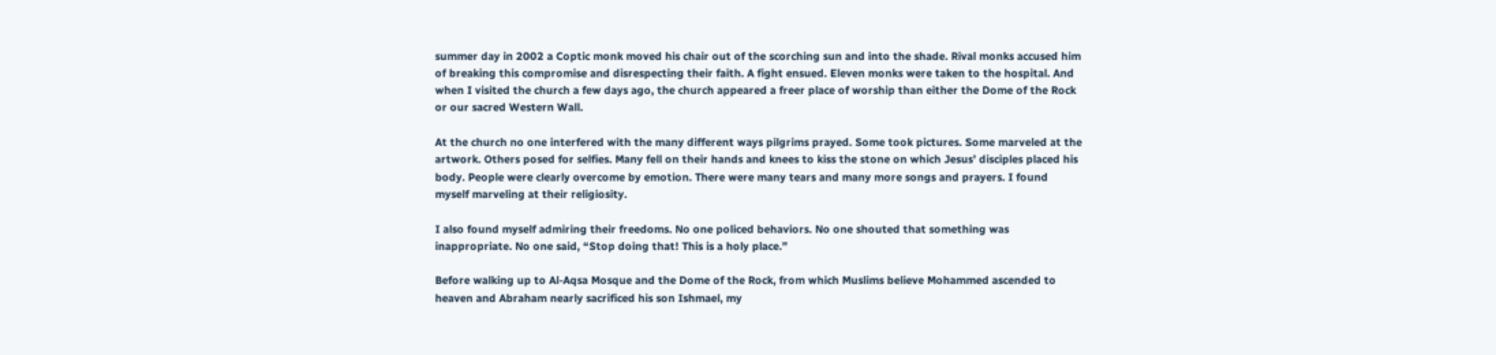summer day in 2002 a Coptic monk moved his chair out of the scorching sun and into the shade. Rival monks accused him of breaking this compromise and disrespecting their faith. A fight ensued. Eleven monks were taken to the hospital. And when I visited the church a few days ago, the church appeared a freer place of worship than either the Dome of the Rock or our sacred Western Wall.

At the church no one interfered with the many different ways pilgrims prayed. Some took pictures. Some marveled at the artwork. Others posed for selfies. Many fell on their hands and knees to kiss the stone on which Jesus’ disciples placed his body. People were clearly overcome by emotion. There were many tears and many more songs and prayers. I found myself marveling at their religiosity.

I also found myself admiring their freedoms. No one policed behaviors. No one shouted that something was inappropriate. No one said, “Stop doing that! This is a holy place.”

Before walking up to Al-Aqsa Mosque and the Dome of the Rock, from which Muslims believe Mohammed ascended to heaven and Abraham nearly sacrificed his son Ishmael, my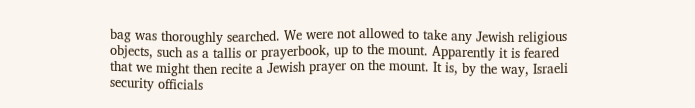bag was thoroughly searched. We were not allowed to take any Jewish religious objects, such as a tallis or prayerbook, up to the mount. Apparently it is feared that we might then recite a Jewish prayer on the mount. It is, by the way, Israeli security officials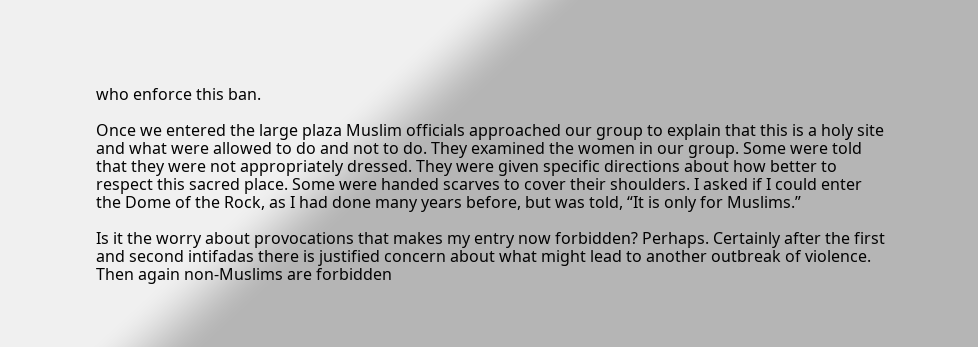who enforce this ban.

Once we entered the large plaza Muslim officials approached our group to explain that this is a holy site and what were allowed to do and not to do. They examined the women in our group. Some were told that they were not appropriately dressed. They were given specific directions about how better to respect this sacred place. Some were handed scarves to cover their shoulders. I asked if I could enter the Dome of the Rock, as I had done many years before, but was told, “It is only for Muslims.”

Is it the worry about provocations that makes my entry now forbidden? Perhaps. Certainly after the first and second intifadas there is justified concern about what might lead to another outbreak of violence. Then again non-Muslims are forbidden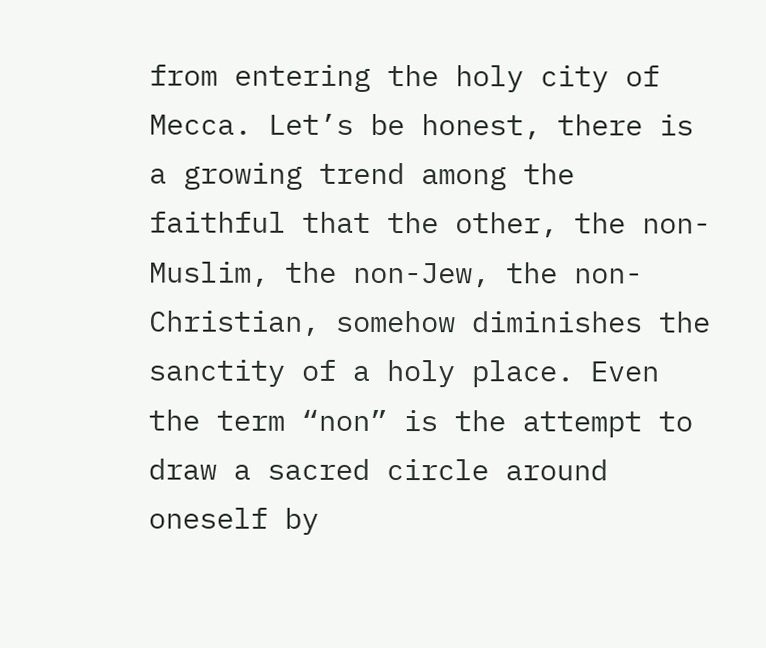from entering the holy city of Mecca. Let’s be honest, there is a growing trend among the faithful that the other, the non-Muslim, the non-Jew, the non-Christian, somehow diminishes the sanctity of a holy place. Even the term “non” is the attempt to draw a sacred circle around oneself by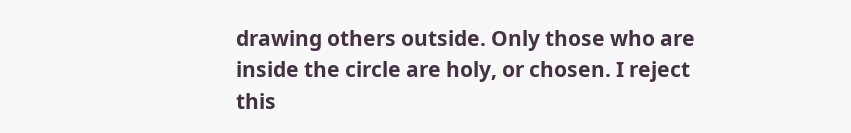drawing others outside. Only those who are inside the circle are holy, or chosen. I reject this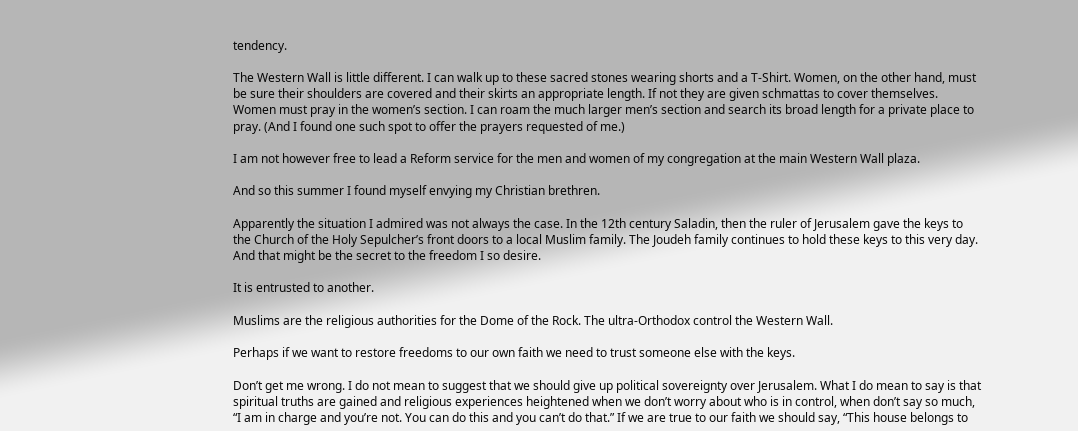tendency.

The Western Wall is little different. I can walk up to these sacred stones wearing shorts and a T-Shirt. Women, on the other hand, must be sure their shoulders are covered and their skirts an appropriate length. If not they are given schmattas to cover themselves. Women must pray in the women’s section. I can roam the much larger men’s section and search its broad length for a private place to pray. (And I found one such spot to offer the prayers requested of me.)

I am not however free to lead a Reform service for the men and women of my congregation at the main Western Wall plaza.

And so this summer I found myself envying my Christian brethren.

Apparently the situation I admired was not always the case. In the 12th century Saladin, then the ruler of Jerusalem gave the keys to the Church of the Holy Sepulcher’s front doors to a local Muslim family. The Joudeh family continues to hold these keys to this very day. And that might be the secret to the freedom I so desire.

It is entrusted to another.

Muslims are the religious authorities for the Dome of the Rock. The ultra-Orthodox control the Western Wall.

Perhaps if we want to restore freedoms to our own faith we need to trust someone else with the keys.

Don’t get me wrong. I do not mean to suggest that we should give up political sovereignty over Jerusalem. What I do mean to say is that spiritual truths are gained and religious experiences heightened when we don’t worry about who is in control, when don’t say so much, “I am in charge and you’re not. You can do this and you can’t do that.” If we are true to our faith we should say, “This house belongs to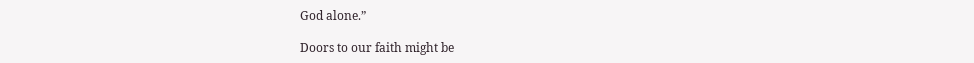God alone.”

Doors to our faith might be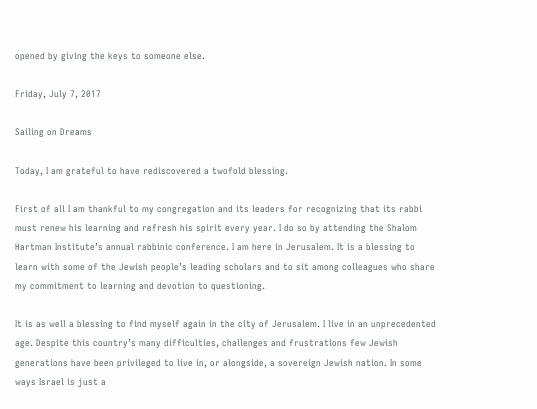opened by giving the keys to someone else.

Friday, July 7, 2017

Sailing on Dreams

Today, I am grateful to have rediscovered a twofold blessing.

First of all I am thankful to my congregation and its leaders for recognizing that its rabbi must renew his learning and refresh his spirit every year. I do so by attending the Shalom Hartman Institute’s annual rabbinic conference. I am here in Jerusalem. It is a blessing to learn with some of the Jewish people’s leading scholars and to sit among colleagues who share my commitment to learning and devotion to questioning.

It is as well a blessing to find myself again in the city of Jerusalem. I live in an unprecedented age. Despite this country’s many difficulties, challenges and frustrations few Jewish generations have been privileged to live in, or alongside, a sovereign Jewish nation. In some ways Israel is just a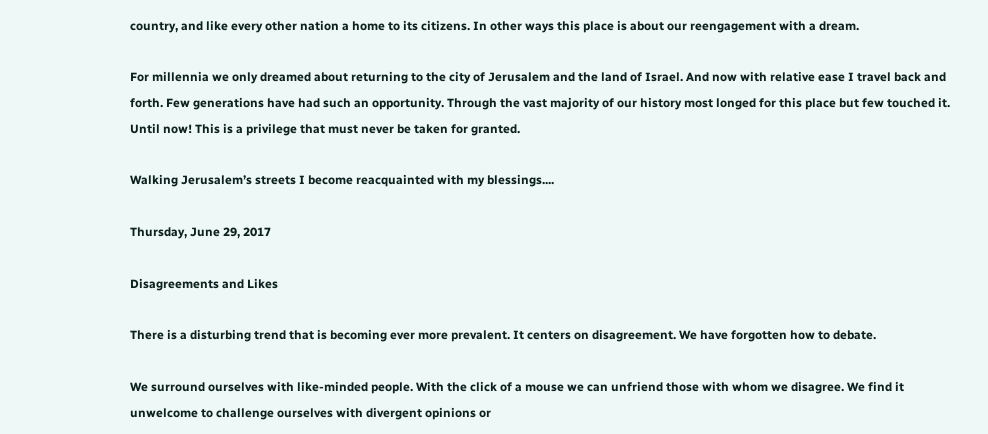country, and like every other nation a home to its citizens. In other ways this place is about our reengagement with a dream.

For millennia we only dreamed about returning to the city of Jerusalem and the land of Israel. And now with relative ease I travel back and forth. Few generations have had such an opportunity. Through the vast majority of our history most longed for this place but few touched it. Until now! This is a privilege that must never be taken for granted.

Walking Jerusalem’s streets I become reacquainted with my blessings....

Thursday, June 29, 2017

Disagreements and Likes

There is a disturbing trend that is becoming ever more prevalent. It centers on disagreement. We have forgotten how to debate.

We surround ourselves with like-minded people. With the click of a mouse we can unfriend those with whom we disagree. We find it unwelcome to challenge ourselves with divergent opinions or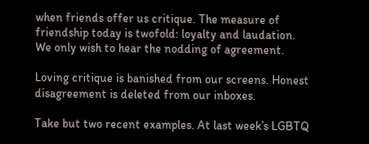when friends offer us critique. The measure of friendship today is twofold: loyalty and laudation. We only wish to hear the nodding of agreement.

Loving critique is banished from our screens. Honest disagreement is deleted from our inboxes.

Take but two recent examples. At last week’s LGBTQ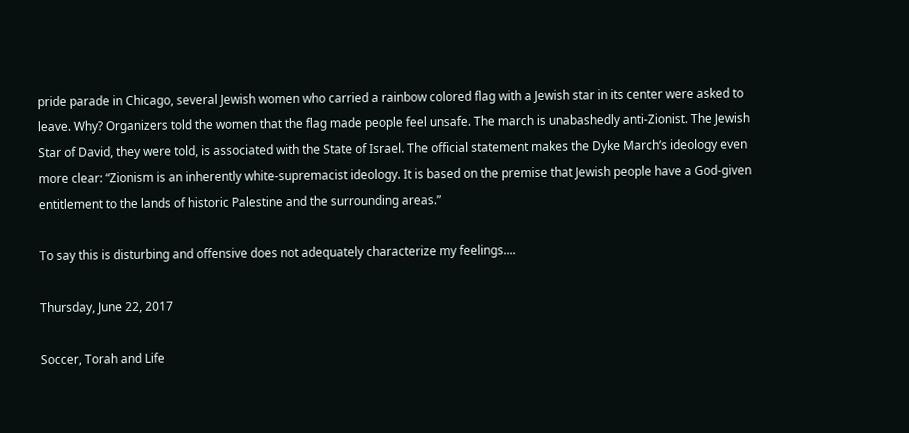pride parade in Chicago, several Jewish women who carried a rainbow colored flag with a Jewish star in its center were asked to leave. Why? Organizers told the women that the flag made people feel unsafe. The march is unabashedly anti-Zionist. The Jewish Star of David, they were told, is associated with the State of Israel. The official statement makes the Dyke March’s ideology even more clear: “Zionism is an inherently white-supremacist ideology. It is based on the premise that Jewish people have a God-given entitlement to the lands of historic Palestine and the surrounding areas.”

To say this is disturbing and offensive does not adequately characterize my feelings....

Thursday, June 22, 2017

Soccer, Torah and Life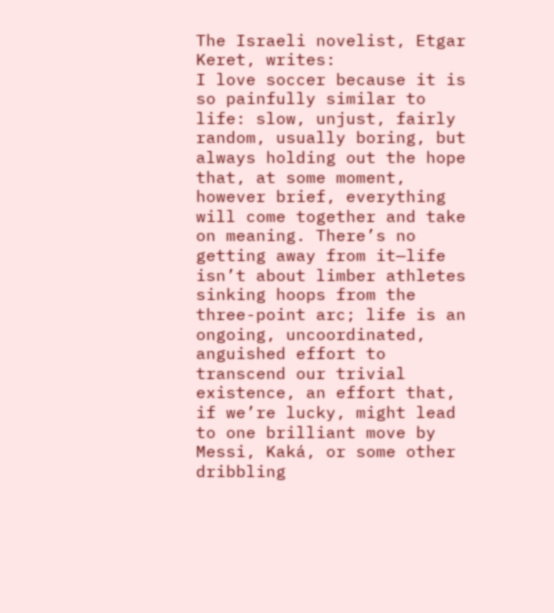The Israeli novelist, Etgar Keret, writes:
I love soccer because it is so painfully similar to life: slow, unjust, fairly random, usually boring, but always holding out the hope that, at some moment, however brief, everything will come together and take on meaning. There’s no getting away from it—life isn’t about limber athletes sinking hoops from the three-point arc; life is an ongoing, uncoordinated, anguished effort to transcend our trivial existence, an effort that, if we’re lucky, might lead to one brilliant move by Messi, Kaká, or some other dribbling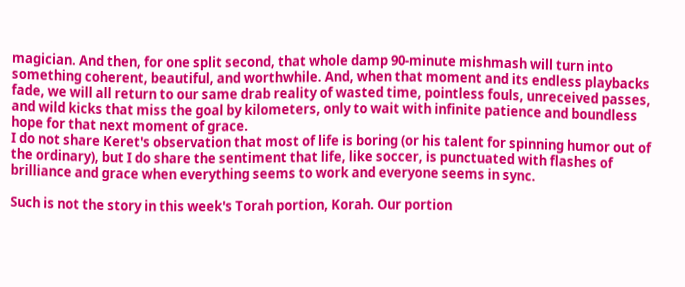magician. And then, for one split second, that whole damp 90-minute mishmash will turn into something coherent, beautiful, and worthwhile. And, when that moment and its endless playbacks fade, we will all return to our same drab reality of wasted time, pointless fouls, unreceived passes, and wild kicks that miss the goal by kilometers, only to wait with infinite patience and boundless hope for that next moment of grace.
I do not share Keret's observation that most of life is boring (or his talent for spinning humor out of the ordinary), but I do share the sentiment that life, like soccer, is punctuated with flashes of brilliance and grace when everything seems to work and everyone seems in sync.

Such is not the story in this week's Torah portion, Korah. Our portion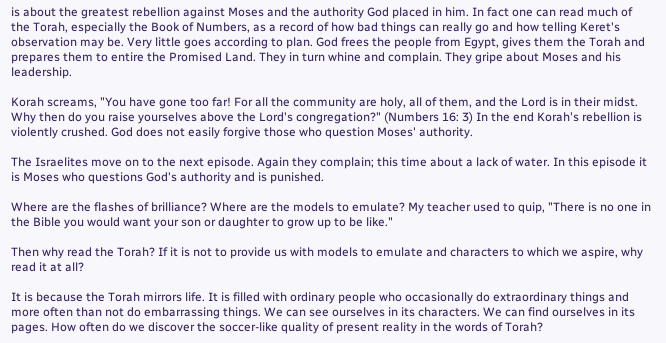is about the greatest rebellion against Moses and the authority God placed in him. In fact one can read much of the Torah, especially the Book of Numbers, as a record of how bad things can really go and how telling Keret's observation may be. Very little goes according to plan. God frees the people from Egypt, gives them the Torah and prepares them to entire the Promised Land. They in turn whine and complain. They gripe about Moses and his leadership.

Korah screams, "You have gone too far! For all the community are holy, all of them, and the Lord is in their midst. Why then do you raise yourselves above the Lord's congregation?" (Numbers 16: 3) In the end Korah's rebellion is violently crushed. God does not easily forgive those who question Moses' authority.

The Israelites move on to the next episode. Again they complain; this time about a lack of water. In this episode it is Moses who questions God's authority and is punished.

Where are the flashes of brilliance? Where are the models to emulate? My teacher used to quip, "There is no one in the Bible you would want your son or daughter to grow up to be like."

Then why read the Torah? If it is not to provide us with models to emulate and characters to which we aspire, why read it at all?

It is because the Torah mirrors life. It is filled with ordinary people who occasionally do extraordinary things and more often than not do embarrassing things. We can see ourselves in its characters. We can find ourselves in its pages. How often do we discover the soccer-like quality of present reality in the words of Torah?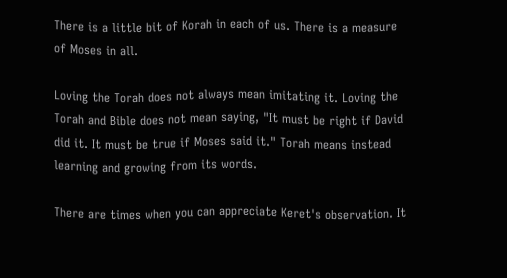There is a little bit of Korah in each of us. There is a measure of Moses in all.

Loving the Torah does not always mean imitating it. Loving the Torah and Bible does not mean saying, "It must be right if David did it. It must be true if Moses said it." Torah means instead learning and growing from its words.

There are times when you can appreciate Keret's observation. It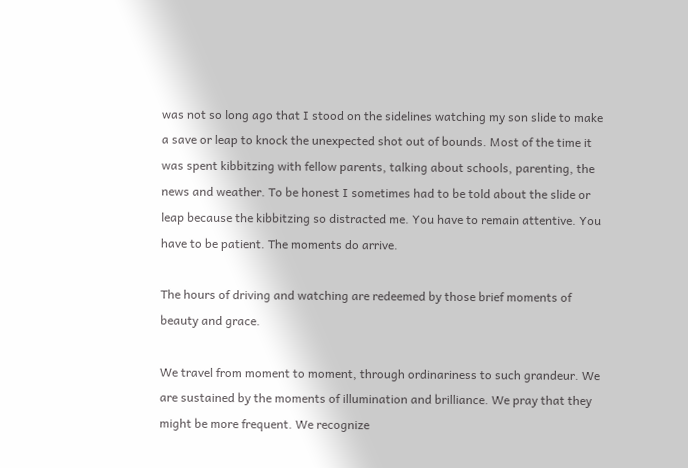was not so long ago that I stood on the sidelines watching my son slide to make a save or leap to knock the unexpected shot out of bounds. Most of the time it was spent kibbitzing with fellow parents, talking about schools, parenting, the news and weather. To be honest I sometimes had to be told about the slide or leap because the kibbitzing so distracted me. You have to remain attentive. You have to be patient. The moments do arrive.

The hours of driving and watching are redeemed by those brief moments of beauty and grace.

We travel from moment to moment, through ordinariness to such grandeur. We are sustained by the moments of illumination and brilliance. We pray that they might be more frequent. We recognize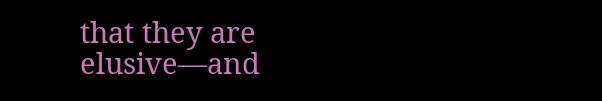that they are elusive—and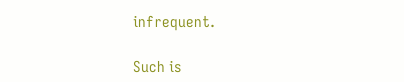infrequent.

Such is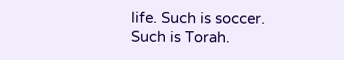life. Such is soccer. Such is Torah.